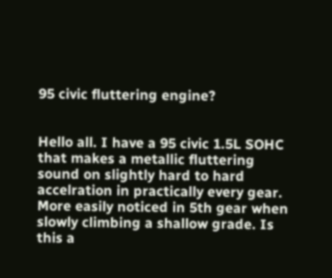95 civic fluttering engine?


Hello all. I have a 95 civic 1.5L SOHC that makes a metallic fluttering sound on slightly hard to hard accelration in practically every gear. More easily noticed in 5th gear when slowly climbing a shallow grade. Is this a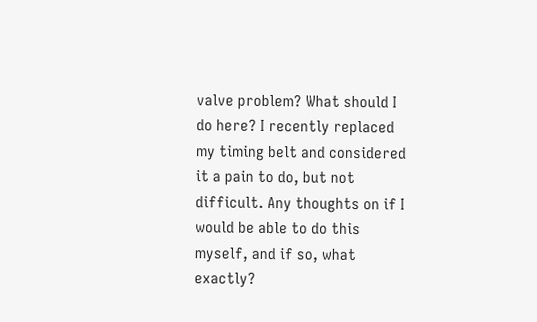valve problem? What should I do here? I recently replaced my timing belt and considered it a pain to do, but not difficult. Any thoughts on if I would be able to do this myself, and if so, what exactly?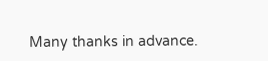Many thanks in advance.